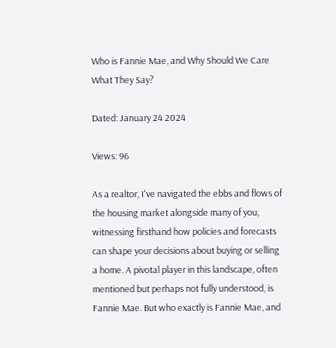Who is Fannie Mae, and Why Should We Care What They Say?

Dated: January 24 2024

Views: 96

As a realtor, I've navigated the ebbs and flows of the housing market alongside many of you, witnessing firsthand how policies and forecasts can shape your decisions about buying or selling a home. A pivotal player in this landscape, often mentioned but perhaps not fully understood, is Fannie Mae. But who exactly is Fannie Mae, and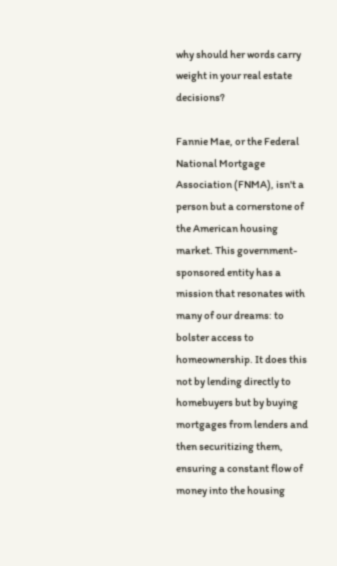why should her words carry weight in your real estate decisions?

Fannie Mae, or the Federal National Mortgage Association (FNMA), isn't a person but a cornerstone of the American housing market. This government-sponsored entity has a mission that resonates with many of our dreams: to bolster access to homeownership. It does this not by lending directly to homebuyers but by buying mortgages from lenders and then securitizing them, ensuring a constant flow of money into the housing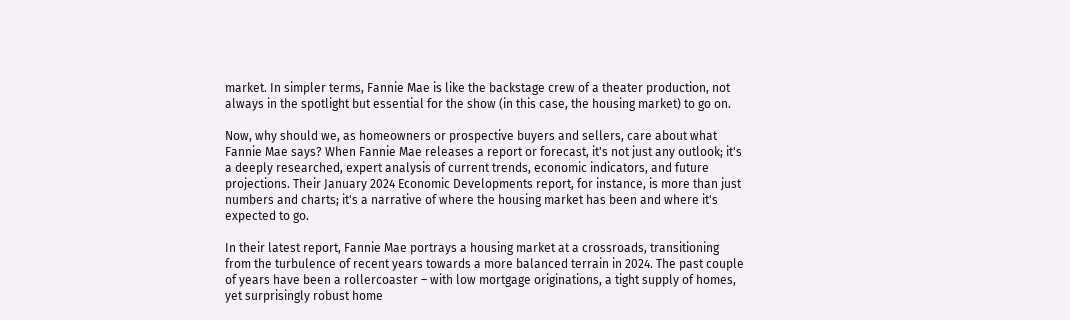market. In simpler terms, Fannie Mae is like the backstage crew of a theater production, not always in the spotlight but essential for the show (in this case, the housing market) to go on.

Now, why should we, as homeowners or prospective buyers and sellers, care about what Fannie Mae says? When Fannie Mae releases a report or forecast, it's not just any outlook; it's a deeply researched, expert analysis of current trends, economic indicators, and future projections. Their January 2024 Economic Developments report, for instance, is more than just numbers and charts; it's a narrative of where the housing market has been and where it's expected to go.

In their latest report, Fannie Mae portrays a housing market at a crossroads, transitioning from the turbulence of recent years towards a more balanced terrain in 2024. The past couple of years have been a rollercoaster – with low mortgage originations, a tight supply of homes, yet surprisingly robust home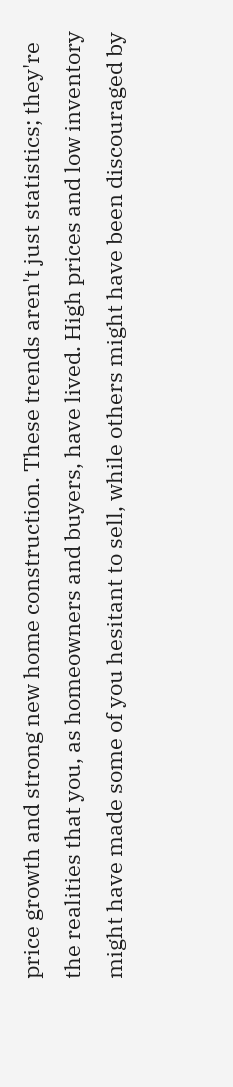price growth and strong new home construction. These trends aren't just statistics; they're the realities that you, as homeowners and buyers, have lived. High prices and low inventory might have made some of you hesitant to sell, while others might have been discouraged by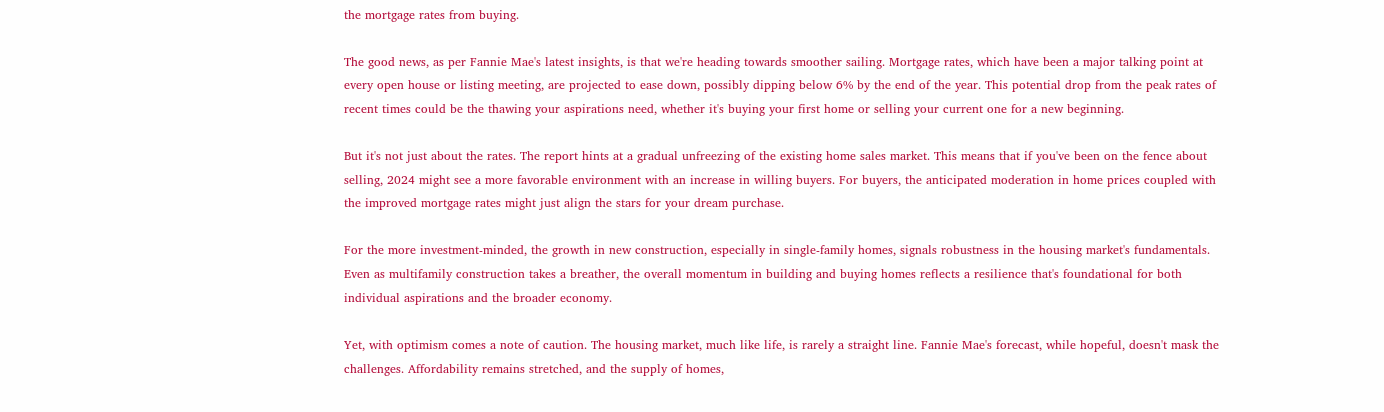the mortgage rates from buying.

The good news, as per Fannie Mae's latest insights, is that we're heading towards smoother sailing. Mortgage rates, which have been a major talking point at every open house or listing meeting, are projected to ease down, possibly dipping below 6% by the end of the year. This potential drop from the peak rates of recent times could be the thawing your aspirations need, whether it's buying your first home or selling your current one for a new beginning.

But it's not just about the rates. The report hints at a gradual unfreezing of the existing home sales market. This means that if you've been on the fence about selling, 2024 might see a more favorable environment with an increase in willing buyers. For buyers, the anticipated moderation in home prices coupled with the improved mortgage rates might just align the stars for your dream purchase.

For the more investment-minded, the growth in new construction, especially in single-family homes, signals robustness in the housing market's fundamentals. Even as multifamily construction takes a breather, the overall momentum in building and buying homes reflects a resilience that's foundational for both individual aspirations and the broader economy.

Yet, with optimism comes a note of caution. The housing market, much like life, is rarely a straight line. Fannie Mae's forecast, while hopeful, doesn't mask the challenges. Affordability remains stretched, and the supply of homes,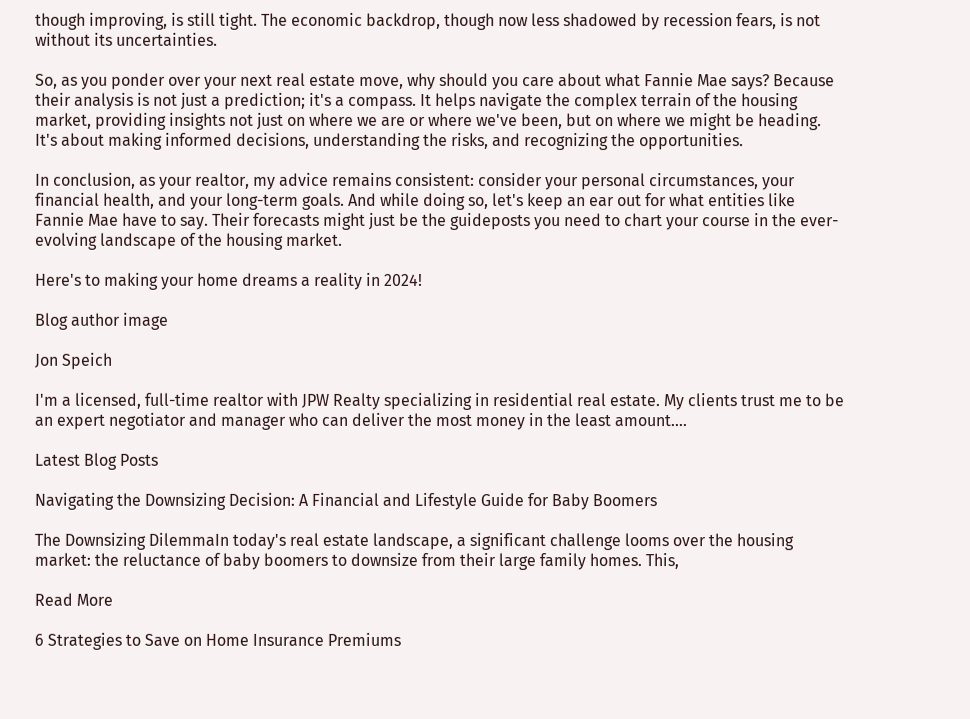though improving, is still tight. The economic backdrop, though now less shadowed by recession fears, is not without its uncertainties.

So, as you ponder over your next real estate move, why should you care about what Fannie Mae says? Because their analysis is not just a prediction; it's a compass. It helps navigate the complex terrain of the housing market, providing insights not just on where we are or where we've been, but on where we might be heading. It's about making informed decisions, understanding the risks, and recognizing the opportunities.

In conclusion, as your realtor, my advice remains consistent: consider your personal circumstances, your financial health, and your long-term goals. And while doing so, let's keep an ear out for what entities like Fannie Mae have to say. Their forecasts might just be the guideposts you need to chart your course in the ever-evolving landscape of the housing market.

Here's to making your home dreams a reality in 2024!

Blog author image

Jon Speich

I'm a licensed, full-time realtor with JPW Realty specializing in residential real estate. My clients trust me to be an expert negotiator and manager who can deliver the most money in the least amount....

Latest Blog Posts

Navigating the Downsizing Decision: A Financial and Lifestyle Guide for Baby Boomers

The Downsizing DilemmaIn today's real estate landscape, a significant challenge looms over the housing market: the reluctance of baby boomers to downsize from their large family homes. This,

Read More

6 Strategies to Save on Home Insurance Premiums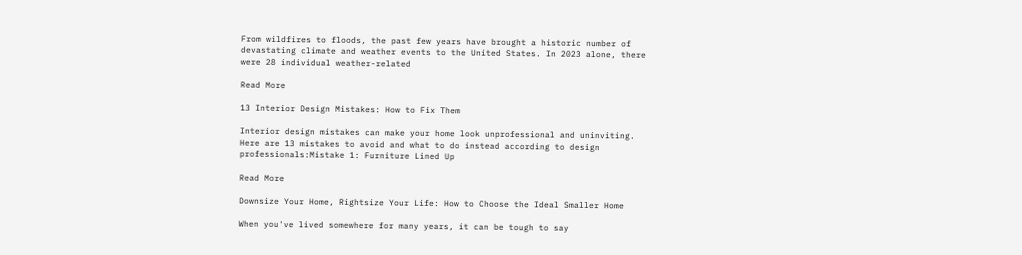From wildfires to floods, the past few years have brought a historic number of devastating climate and weather events to the United States. In 2023 alone, there were 28 individual weather-related

Read More

13 Interior Design Mistakes: How to Fix Them

Interior design mistakes can make your home look unprofessional and uninviting. Here are 13 mistakes to avoid and what to do instead according to design professionals:Mistake 1: Furniture Lined Up

Read More

Downsize Your Home, Rightsize Your Life: How to Choose the Ideal Smaller Home

When you've lived somewhere for many years, it can be tough to say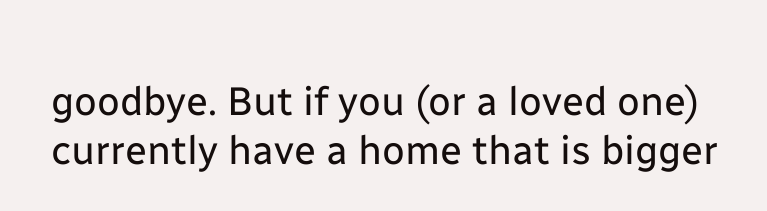goodbye. But if you (or a loved one) currently have a home that is bigger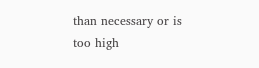than necessary or is too high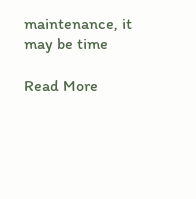maintenance, it may be time

Read More